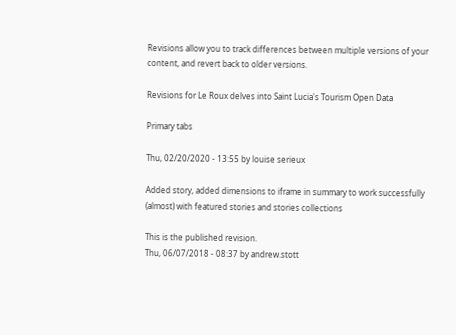Revisions allow you to track differences between multiple versions of your content, and revert back to older versions.

Revisions for Le Roux delves into Saint Lucia's Tourism Open Data

Primary tabs

Thu, 02/20/2020 - 13:55 by louise serieux

Added story, added dimensions to iframe in summary to work successfully (almost) with featured stories and stories collections

This is the published revision.
Thu, 06/07/2018 - 08:37 by andrew.stott